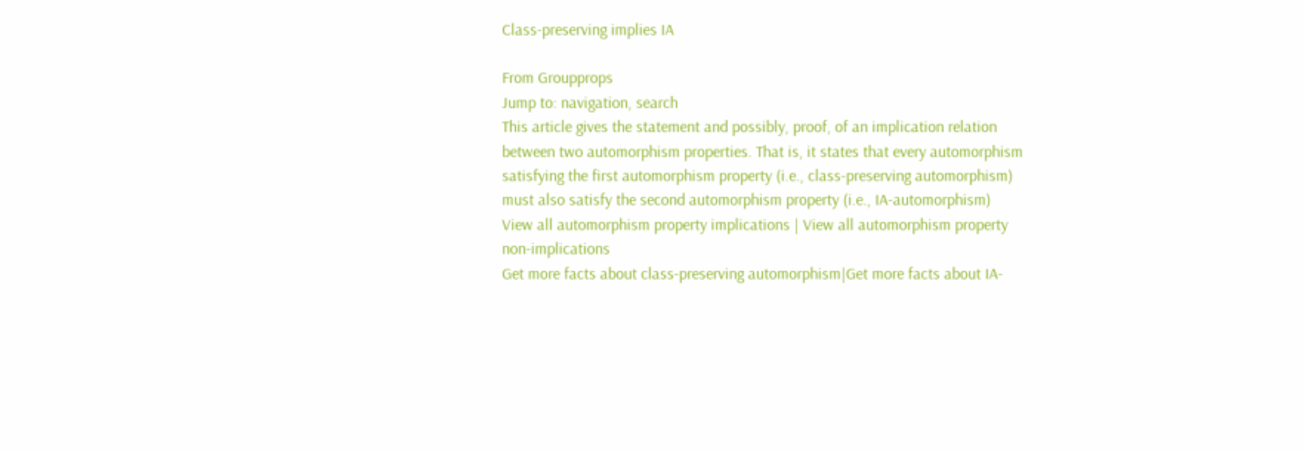Class-preserving implies IA

From Groupprops
Jump to: navigation, search
This article gives the statement and possibly, proof, of an implication relation between two automorphism properties. That is, it states that every automorphism satisfying the first automorphism property (i.e., class-preserving automorphism) must also satisfy the second automorphism property (i.e., IA-automorphism)
View all automorphism property implications | View all automorphism property non-implications
Get more facts about class-preserving automorphism|Get more facts about IA-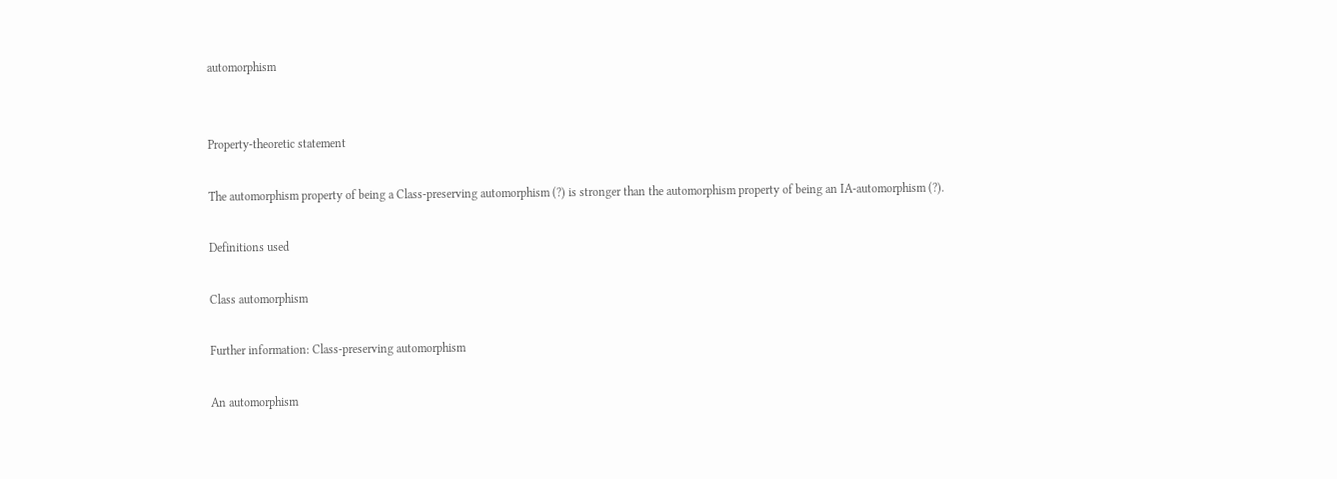automorphism


Property-theoretic statement

The automorphism property of being a Class-preserving automorphism (?) is stronger than the automorphism property of being an IA-automorphism (?).

Definitions used

Class automorphism

Further information: Class-preserving automorphism

An automorphism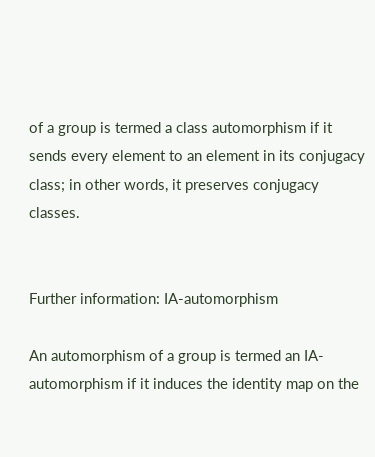of a group is termed a class automorphism if it sends every element to an element in its conjugacy class; in other words, it preserves conjugacy classes.


Further information: IA-automorphism

An automorphism of a group is termed an IA-automorphism if it induces the identity map on the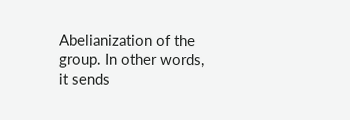Abelianization of the group. In other words, it sends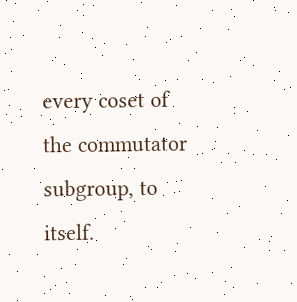every coset of the commutator subgroup, to itself.